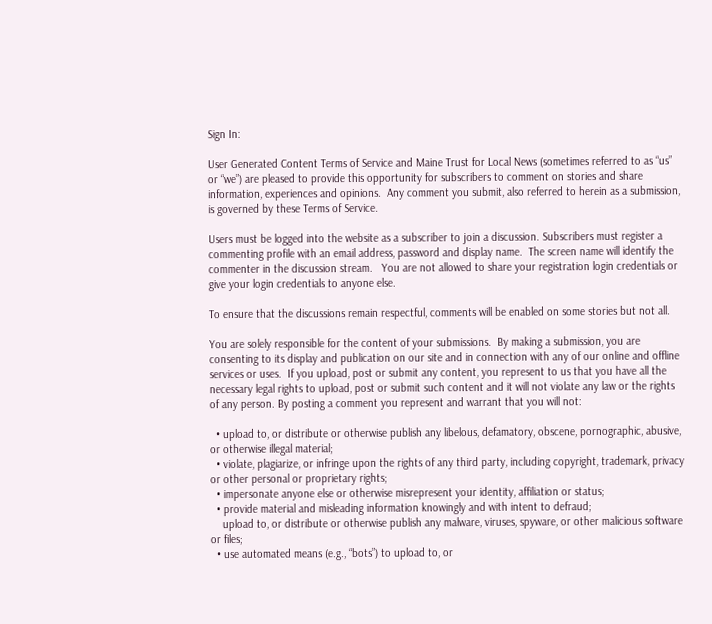Sign In:

User Generated Content Terms of Service and Maine Trust for Local News (sometimes referred to as “us” or “we”) are pleased to provide this opportunity for subscribers to comment on stories and share information, experiences and opinions.  Any comment you submit, also referred to herein as a submission, is governed by these Terms of Service.

Users must be logged into the website as a subscriber to join a discussion. Subscribers must register a commenting profile with an email address, password and display name.  The screen name will identify the commenter in the discussion stream.   You are not allowed to share your registration login credentials or give your login credentials to anyone else.

To ensure that the discussions remain respectful, comments will be enabled on some stories but not all.

You are solely responsible for the content of your submissions.  By making a submission, you are consenting to its display and publication on our site and in connection with any of our online and offline services or uses.  If you upload, post or submit any content, you represent to us that you have all the necessary legal rights to upload, post or submit such content and it will not violate any law or the rights of any person. By posting a comment you represent and warrant that you will not:

  • upload to, or distribute or otherwise publish any libelous, defamatory, obscene, pornographic, abusive, or otherwise illegal material;
  • violate, plagiarize, or infringe upon the rights of any third party, including copyright, trademark, privacy or other personal or proprietary rights;
  • impersonate anyone else or otherwise misrepresent your identity, affiliation or status;
  • provide material and misleading information knowingly and with intent to defraud;
    upload to, or distribute or otherwise publish any malware, viruses, spyware, or other malicious software or files;
  • use automated means (e.g., “bots”) to upload to, or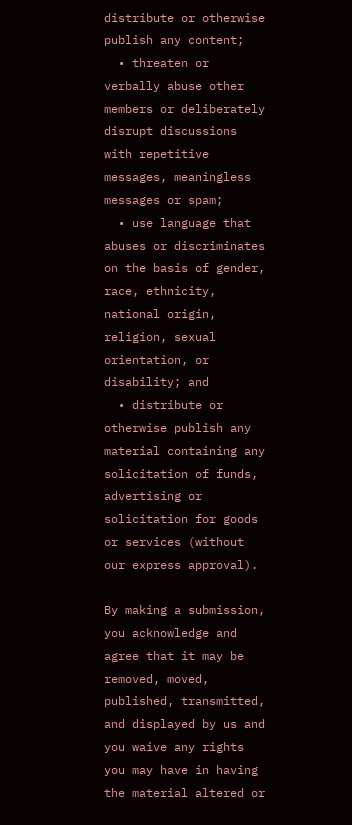distribute or otherwise publish any content;
  • threaten or verbally abuse other members or deliberately disrupt discussions with repetitive messages, meaningless messages or spam;
  • use language that abuses or discriminates on the basis of gender, race, ethnicity, national origin, religion, sexual orientation, or disability; and
  • distribute or otherwise publish any material containing any solicitation of funds, advertising or solicitation for goods or services (without our express approval).

By making a submission, you acknowledge and agree that it may be  removed, moved, published, transmitted, and displayed by us and you waive any rights you may have in having the material altered or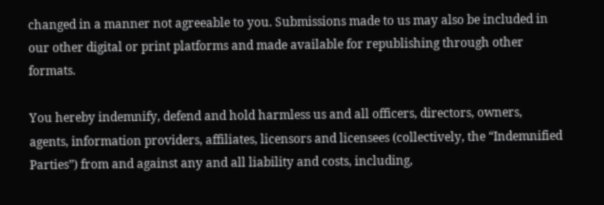changed in a manner not agreeable to you. Submissions made to us may also be included in our other digital or print platforms and made available for republishing through other formats.

You hereby indemnify, defend and hold harmless us and all officers, directors, owners, agents, information providers, affiliates, licensors and licensees (collectively, the “Indemnified Parties”) from and against any and all liability and costs, including,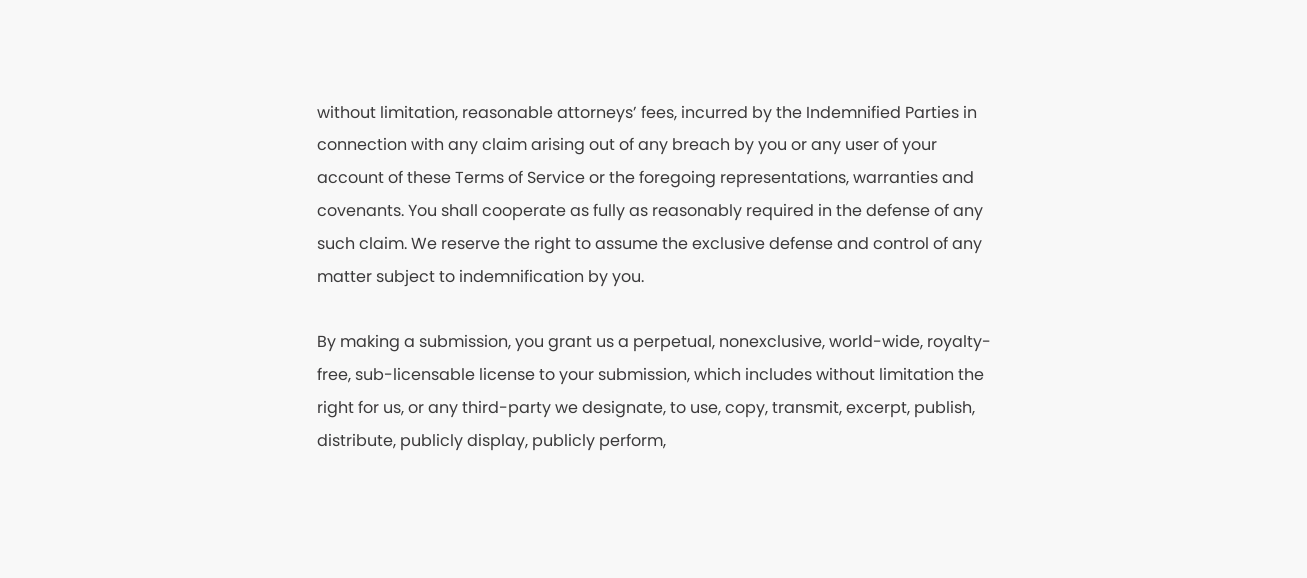without limitation, reasonable attorneys’ fees, incurred by the Indemnified Parties in connection with any claim arising out of any breach by you or any user of your account of these Terms of Service or the foregoing representations, warranties and covenants. You shall cooperate as fully as reasonably required in the defense of any such claim. We reserve the right to assume the exclusive defense and control of any matter subject to indemnification by you.

By making a submission, you grant us a perpetual, nonexclusive, world-wide, royalty-free, sub-licensable license to your submission, which includes without limitation the right for us, or any third-party we designate, to use, copy, transmit, excerpt, publish, distribute, publicly display, publicly perform,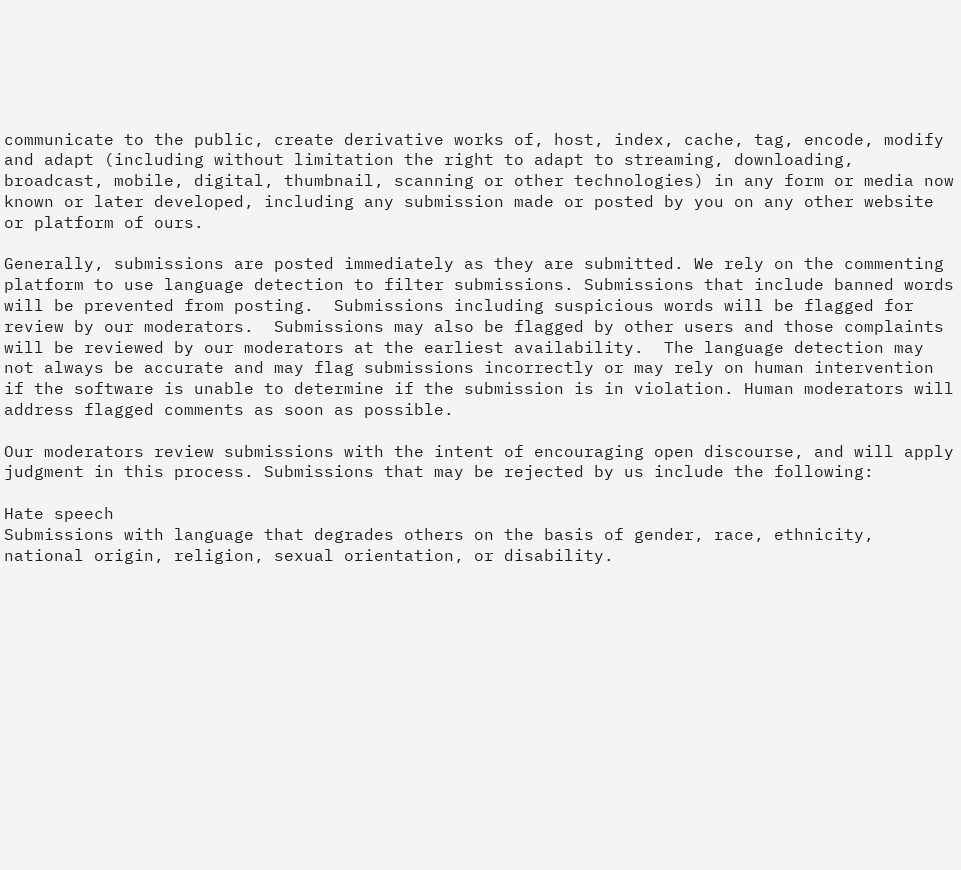communicate to the public, create derivative works of, host, index, cache, tag, encode, modify and adapt (including without limitation the right to adapt to streaming, downloading, broadcast, mobile, digital, thumbnail, scanning or other technologies) in any form or media now known or later developed, including any submission made or posted by you on any other website or platform of ours.

Generally, submissions are posted immediately as they are submitted. We rely on the commenting platform to use language detection to filter submissions. Submissions that include banned words will be prevented from posting.  Submissions including suspicious words will be flagged for review by our moderators.  Submissions may also be flagged by other users and those complaints will be reviewed by our moderators at the earliest availability.  The language detection may not always be accurate and may flag submissions incorrectly or may rely on human intervention if the software is unable to determine if the submission is in violation. Human moderators will address flagged comments as soon as possible.

Our moderators review submissions with the intent of encouraging open discourse, and will apply judgment in this process. Submissions that may be rejected by us include the following:

Hate speech
Submissions with language that degrades others on the basis of gender, race, ethnicity, national origin, religion, sexual orientation, or disability.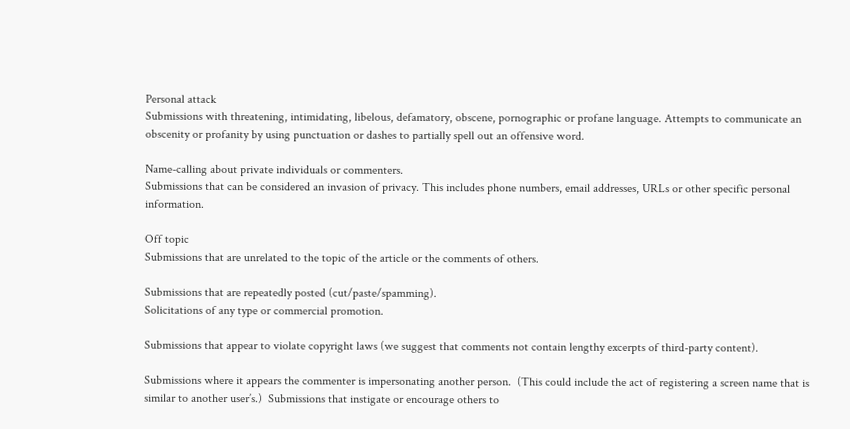Personal attack
Submissions with threatening, intimidating, libelous, defamatory, obscene, pornographic or profane language. Attempts to communicate an obscenity or profanity by using punctuation or dashes to partially spell out an offensive word.

Name-calling about private individuals or commenters.
Submissions that can be considered an invasion of privacy. This includes phone numbers, email addresses, URLs or other specific personal information.

Off topic
Submissions that are unrelated to the topic of the article or the comments of others.

Submissions that are repeatedly posted (cut/paste/spamming).
Solicitations of any type or commercial promotion.

Submissions that appear to violate copyright laws (we suggest that comments not contain lengthy excerpts of third-party content).

Submissions where it appears the commenter is impersonating another person.  (This could include the act of registering a screen name that is similar to another user’s.)  Submissions that instigate or encourage others to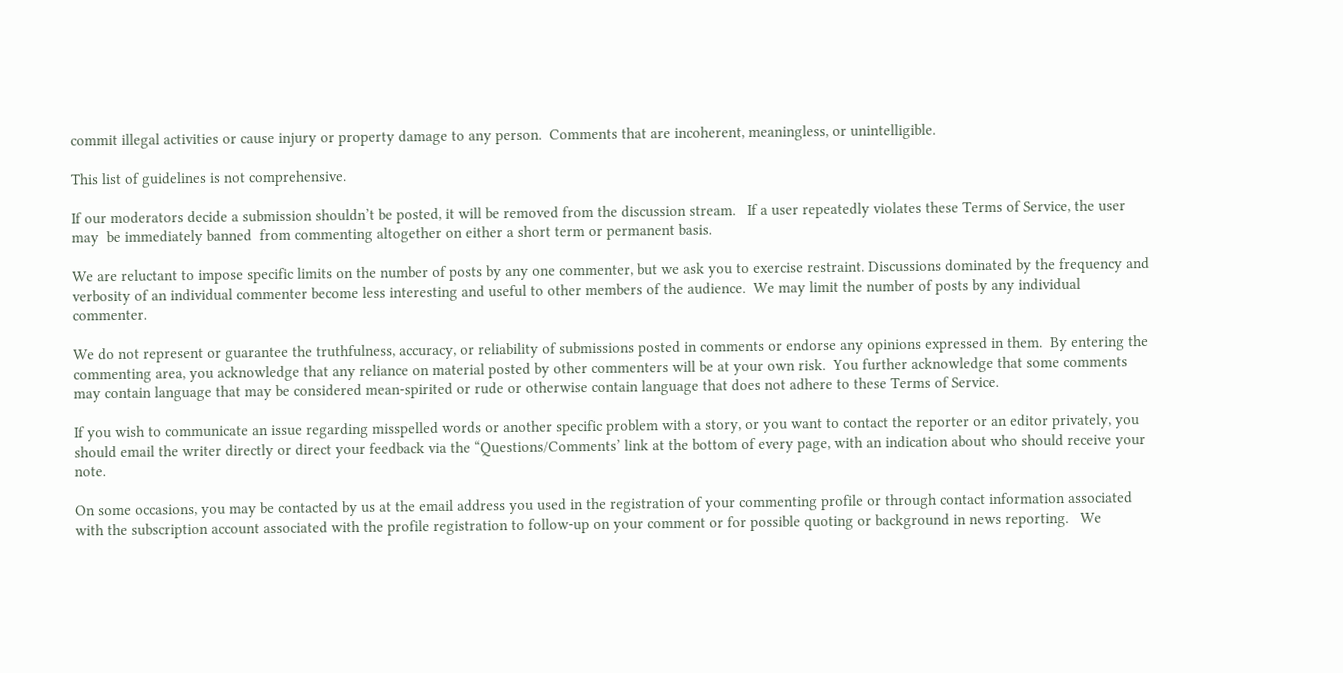commit illegal activities or cause injury or property damage to any person.  Comments that are incoherent, meaningless, or unintelligible.

This list of guidelines is not comprehensive.

If our moderators decide a submission shouldn’t be posted, it will be removed from the discussion stream.   If a user repeatedly violates these Terms of Service, the user may  be immediately banned  from commenting altogether on either a short term or permanent basis.

We are reluctant to impose specific limits on the number of posts by any one commenter, but we ask you to exercise restraint. Discussions dominated by the frequency and verbosity of an individual commenter become less interesting and useful to other members of the audience.  We may limit the number of posts by any individual commenter.

We do not represent or guarantee the truthfulness, accuracy, or reliability of submissions posted in comments or endorse any opinions expressed in them.  By entering the commenting area, you acknowledge that any reliance on material posted by other commenters will be at your own risk.  You further acknowledge that some comments may contain language that may be considered mean-spirited or rude or otherwise contain language that does not adhere to these Terms of Service.

If you wish to communicate an issue regarding misspelled words or another specific problem with a story, or you want to contact the reporter or an editor privately, you should email the writer directly or direct your feedback via the “Questions/Comments’ link at the bottom of every page, with an indication about who should receive your note.

On some occasions, you may be contacted by us at the email address you used in the registration of your commenting profile or through contact information associated with the subscription account associated with the profile registration to follow-up on your comment or for possible quoting or background in news reporting.   We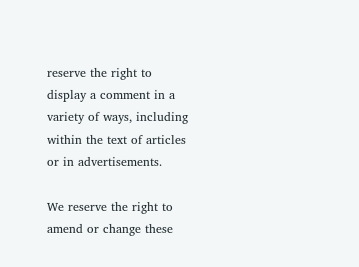reserve the right to display a comment in a variety of ways, including within the text of articles or in advertisements.

We reserve the right to amend or change these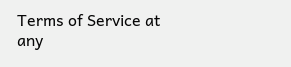Terms of Service at any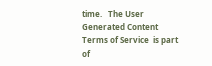time.   The User Generated Content Terms of Service  is part of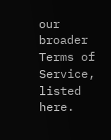our broader Terms of Service, listed here.